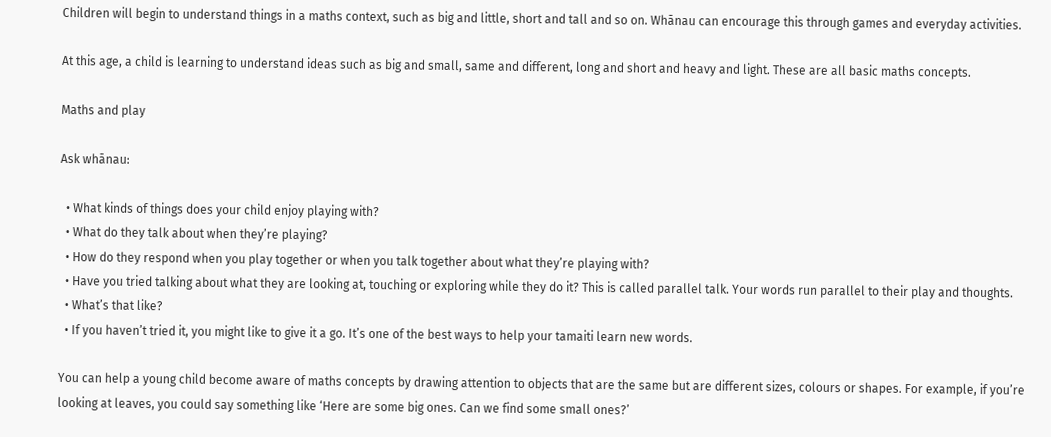Children will begin to understand things in a maths context, such as big and little, short and tall and so on. Whānau can encourage this through games and everyday activities.

At this age, a child is learning to understand ideas such as big and small, same and different, long and short and heavy and light. These are all basic maths concepts.

Maths and play

Ask whānau:

  • What kinds of things does your child enjoy playing with?
  • What do they talk about when they’re playing?
  • How do they respond when you play together or when you talk together about what they’re playing with?
  • Have you tried talking about what they are looking at, touching or exploring while they do it? This is called parallel talk. Your words run parallel to their play and thoughts.
  • What’s that like?
  • If you haven’t tried it, you might like to give it a go. It’s one of the best ways to help your tamaiti learn new words.

You can help a young child become aware of maths concepts by drawing attention to objects that are the same but are different sizes, colours or shapes. For example, if you’re looking at leaves, you could say something like ‘Here are some big ones. Can we find some small ones?’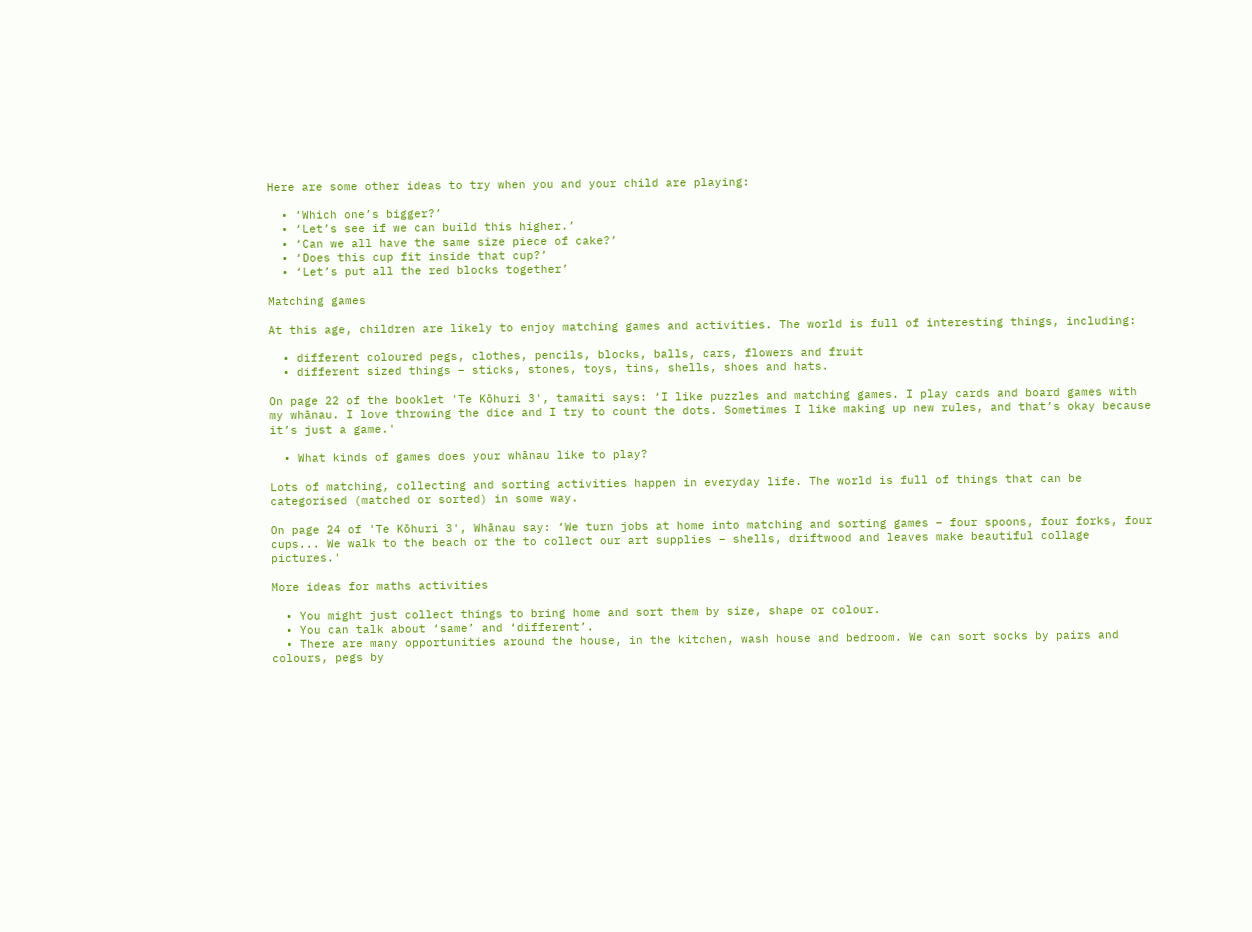Here are some other ideas to try when you and your child are playing:

  • ‘Which one’s bigger?’
  • ‘Let’s see if we can build this higher.’
  • ‘Can we all have the same size piece of cake?’
  • ‘Does this cup fit inside that cup?’
  • ‘Let’s put all the red blocks together’

Matching games

At this age, children are likely to enjoy matching games and activities. The world is full of interesting things, including:

  • different coloured pegs, clothes, pencils, blocks, balls, cars, flowers and fruit
  • different sized things – sticks, stones, toys, tins, shells, shoes and hats.

On page 22 of the booklet 'Te Kōhuri 3', tamaiti says: ‘I like puzzles and matching games. I play cards and board games with my whānau. I love throwing the dice and I try to count the dots. Sometimes I like making up new rules, and that’s okay because it’s just a game.'

  • What kinds of games does your whānau like to play?

Lots of matching, collecting and sorting activities happen in everyday life. The world is full of things that can be categorised (matched or sorted) in some way.

On page 24 of 'Te Kōhuri 3', Whānau say: ‘We turn jobs at home into matching and sorting games – four spoons, four forks, four cups... We walk to the beach or the to collect our art supplies – shells, driftwood and leaves make beautiful collage pictures.'

More ideas for maths activities

  • You might just collect things to bring home and sort them by size, shape or colour.
  • You can talk about ‘same’ and ‘different’.
  • There are many opportunities around the house, in the kitchen, wash house and bedroom. We can sort socks by pairs and colours, pegs by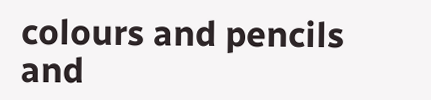colours and pencils and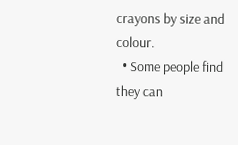crayons by size and colour.
  • Some people find they can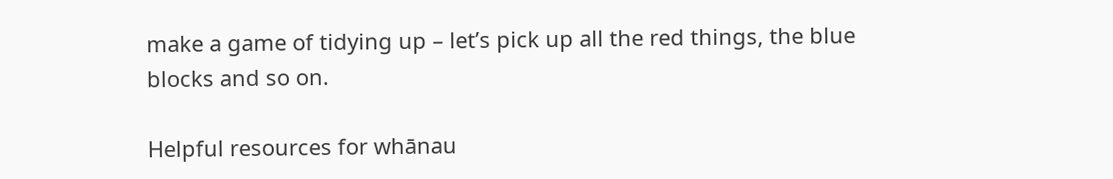make a game of tidying up – let’s pick up all the red things, the blue blocks and so on.

Helpful resources for whānau